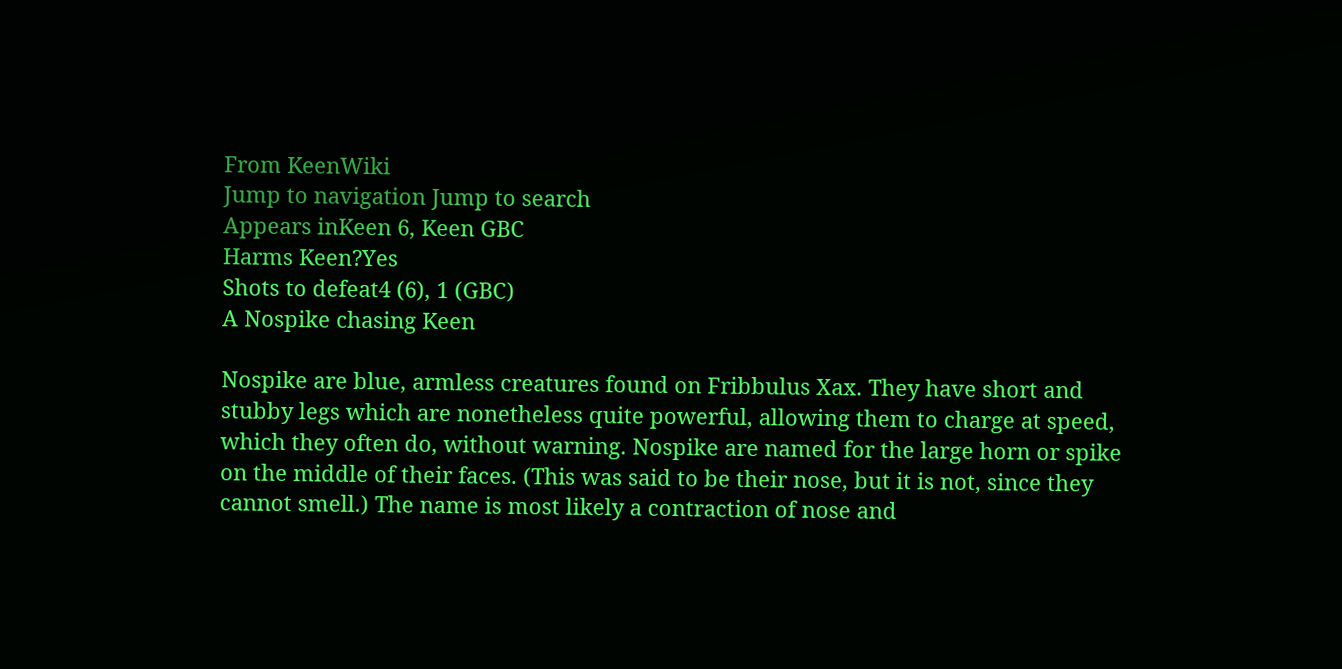From KeenWiki
Jump to navigation Jump to search
Appears inKeen 6, Keen GBC
Harms Keen?Yes
Shots to defeat4 (6), 1 (GBC)
A Nospike chasing Keen

Nospike are blue, armless creatures found on Fribbulus Xax. They have short and stubby legs which are nonetheless quite powerful, allowing them to charge at speed, which they often do, without warning. Nospike are named for the large horn or spike on the middle of their faces. (This was said to be their nose, but it is not, since they cannot smell.) The name is most likely a contraction of nose and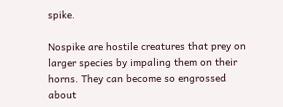spike.

Nospike are hostile creatures that prey on larger species by impaling them on their horns. They can become so engrossed about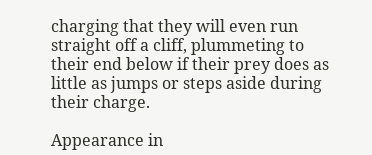charging that they will even run straight off a cliff, plummeting to their end below if their prey does as little as jumps or steps aside during their charge.

Appearance in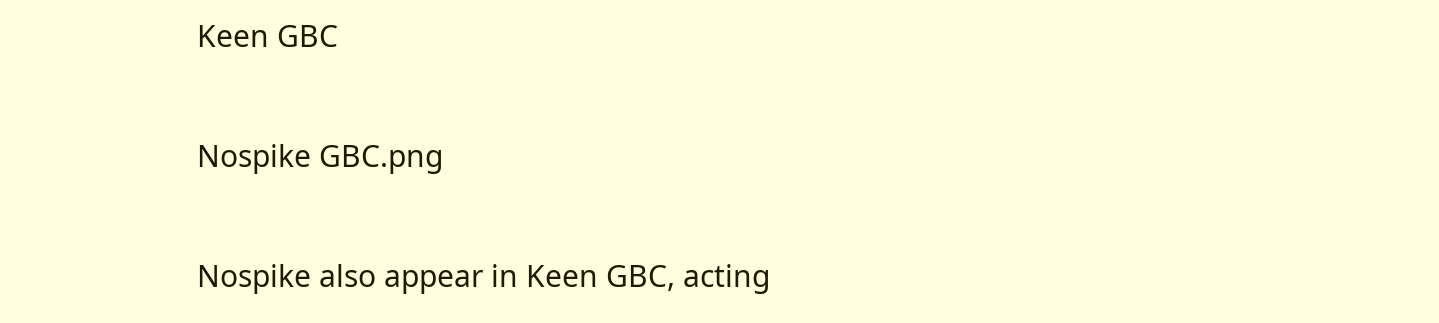Keen GBC

Nospike GBC.png

Nospike also appear in Keen GBC, acting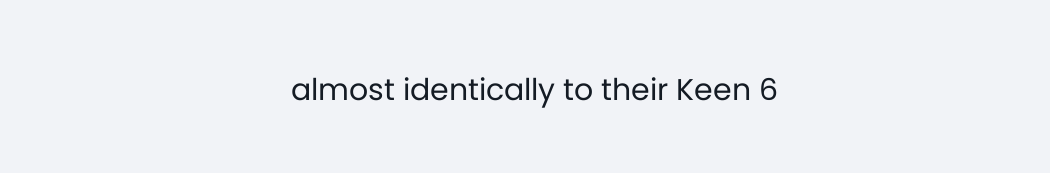almost identically to their Keen 6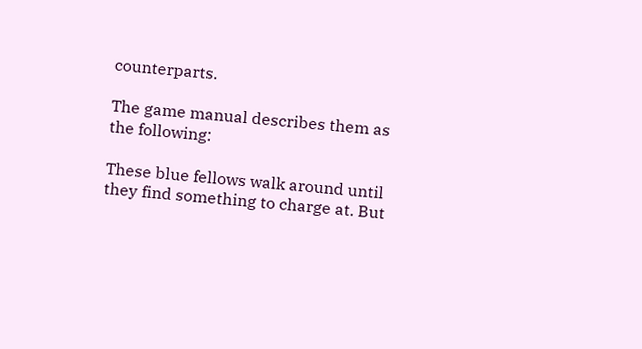counterparts.

The game manual describes them as the following:

These blue fellows walk around until they find something to charge at. But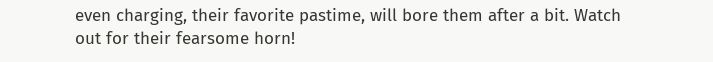even charging, their favorite pastime, will bore them after a bit. Watch out for their fearsome horn!